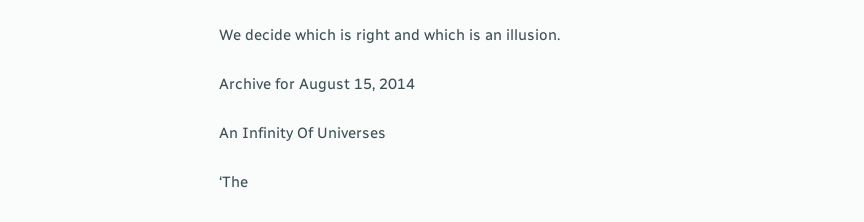We decide which is right and which is an illusion.

Archive for August 15, 2014

An Infinity Of Universes

‘The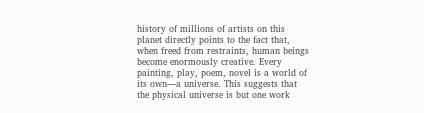history of millions of artists on this planet directly points to the fact that, when freed from restraints, human beings become enormously creative. Every painting, play, poem, novel is a world of its own—a universe. This suggests that the physical universe is but one work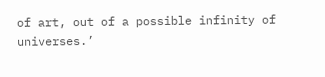of art, out of a possible infinity of universes.’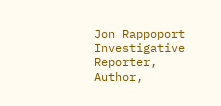Jon Rappoport
Investigative Reporter, Author,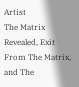Artist
The Matrix Revealed, Exit From The Matrix, and The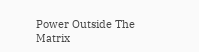Power Outside The Matrix